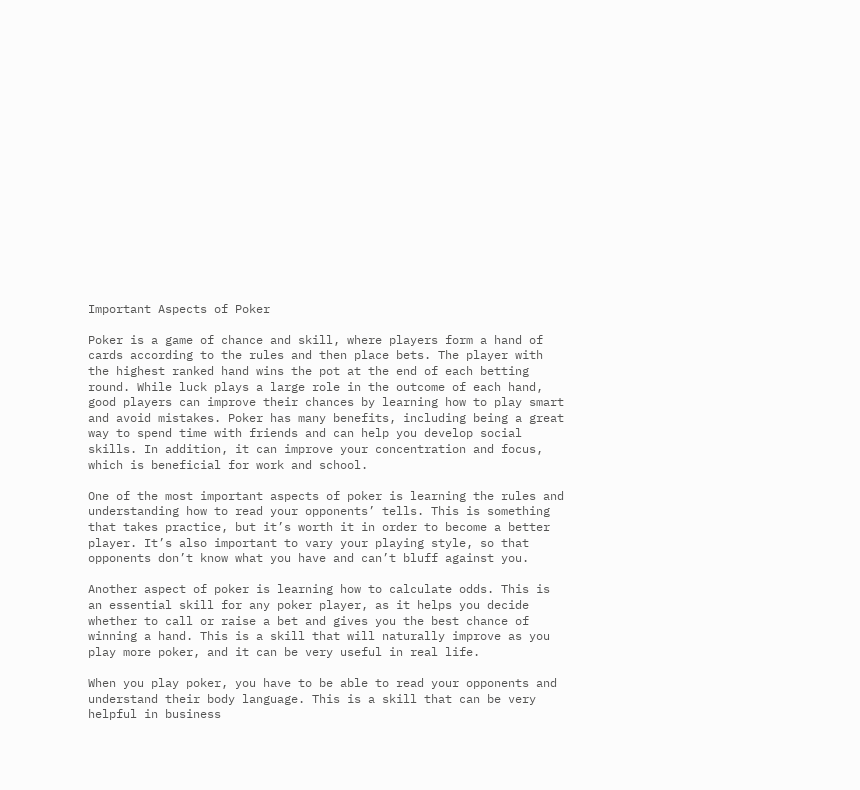Important Aspects of Poker

Poker is a game of chance and skill, where players form a hand of cards according to the rules and then place bets. The player with the highest ranked hand wins the pot at the end of each betting round. While luck plays a large role in the outcome of each hand, good players can improve their chances by learning how to play smart and avoid mistakes. Poker has many benefits, including being a great way to spend time with friends and can help you develop social skills. In addition, it can improve your concentration and focus, which is beneficial for work and school.

One of the most important aspects of poker is learning the rules and understanding how to read your opponents’ tells. This is something that takes practice, but it’s worth it in order to become a better player. It’s also important to vary your playing style, so that opponents don’t know what you have and can’t bluff against you.

Another aspect of poker is learning how to calculate odds. This is an essential skill for any poker player, as it helps you decide whether to call or raise a bet and gives you the best chance of winning a hand. This is a skill that will naturally improve as you play more poker, and it can be very useful in real life.

When you play poker, you have to be able to read your opponents and understand their body language. This is a skill that can be very helpful in business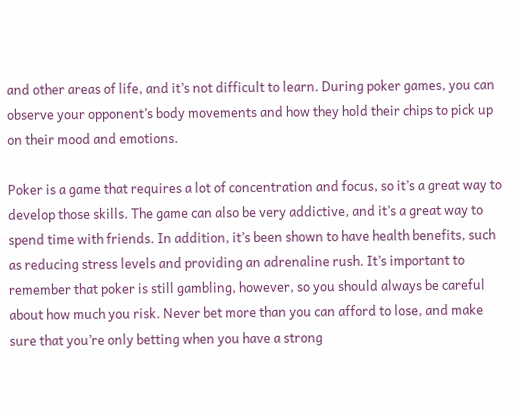and other areas of life, and it’s not difficult to learn. During poker games, you can observe your opponent’s body movements and how they hold their chips to pick up on their mood and emotions.

Poker is a game that requires a lot of concentration and focus, so it’s a great way to develop those skills. The game can also be very addictive, and it’s a great way to spend time with friends. In addition, it’s been shown to have health benefits, such as reducing stress levels and providing an adrenaline rush. It’s important to remember that poker is still gambling, however, so you should always be careful about how much you risk. Never bet more than you can afford to lose, and make sure that you’re only betting when you have a strong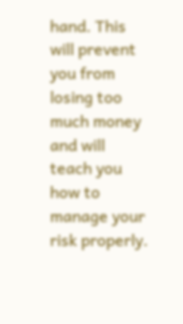hand. This will prevent you from losing too much money and will teach you how to manage your risk properly.